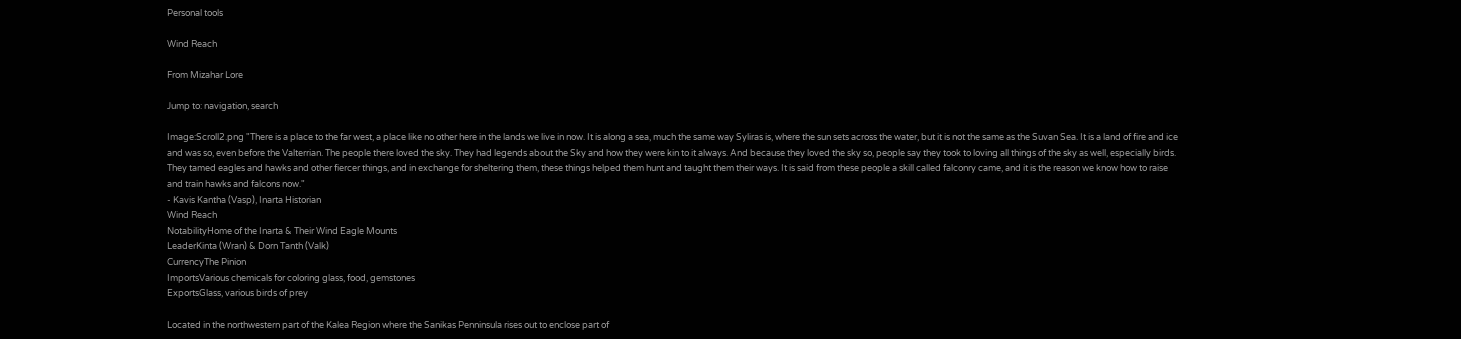Personal tools

Wind Reach

From Mizahar Lore

Jump to: navigation, search

Image:Scroll2.png "There is a place to the far west, a place like no other here in the lands we live in now. It is along a sea, much the same way Syliras is, where the sun sets across the water, but it is not the same as the Suvan Sea. It is a land of fire and ice and was so, even before the Valterrian. The people there loved the sky. They had legends about the Sky and how they were kin to it always. And because they loved the sky so, people say they took to loving all things of the sky as well, especially birds. They tamed eagles and hawks and other fiercer things, and in exchange for sheltering them, these things helped them hunt and taught them their ways. It is said from these people a skill called falconry came, and it is the reason we know how to raise and train hawks and falcons now."
- Kavis Kantha (Vasp), Inarta Historian
Wind Reach
NotabilityHome of the Inarta & Their Wind Eagle Mounts
LeaderKinta (Wran) & Dorn Tanth (Valk)
CurrencyThe Pinion
ImportsVarious chemicals for coloring glass, food, gemstones
ExportsGlass, various birds of prey

Located in the northwestern part of the Kalea Region where the Sanikas Penninsula rises out to enclose part of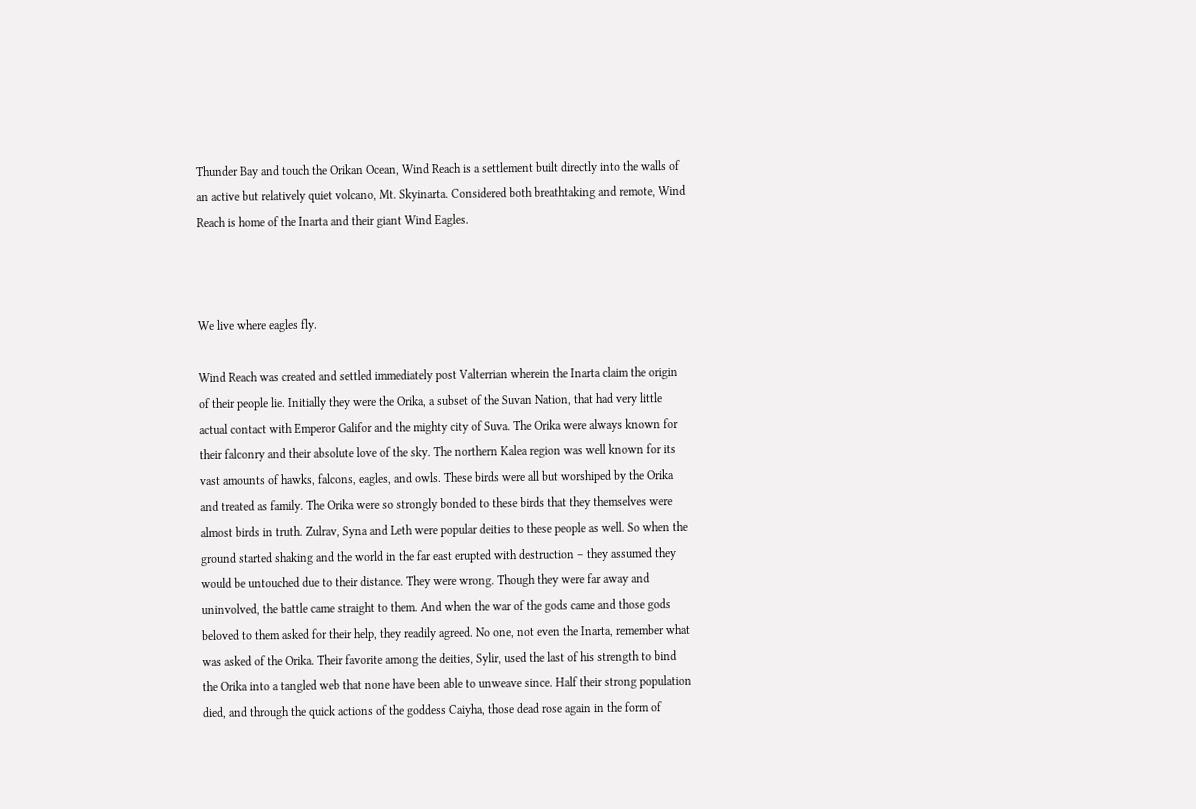Thunder Bay and touch the Orikan Ocean, Wind Reach is a settlement built directly into the walls of an active but relatively quiet volcano, Mt. Skyinarta. Considered both breathtaking and remote, Wind Reach is home of the Inarta and their giant Wind Eagles.



We live where eagles fly.

Wind Reach was created and settled immediately post Valterrian wherein the Inarta claim the origin of their people lie. Initially they were the Orika, a subset of the Suvan Nation, that had very little actual contact with Emperor Galifor and the mighty city of Suva. The Orika were always known for their falconry and their absolute love of the sky. The northern Kalea region was well known for its vast amounts of hawks, falcons, eagles, and owls. These birds were all but worshiped by the Orika and treated as family. The Orika were so strongly bonded to these birds that they themselves were almost birds in truth. Zulrav, Syna and Leth were popular deities to these people as well. So when the ground started shaking and the world in the far east erupted with destruction – they assumed they would be untouched due to their distance. They were wrong. Though they were far away and uninvolved, the battle came straight to them. And when the war of the gods came and those gods beloved to them asked for their help, they readily agreed. No one, not even the Inarta, remember what was asked of the Orika. Their favorite among the deities, Sylir, used the last of his strength to bind the Orika into a tangled web that none have been able to unweave since. Half their strong population died, and through the quick actions of the goddess Caiyha, those dead rose again in the form of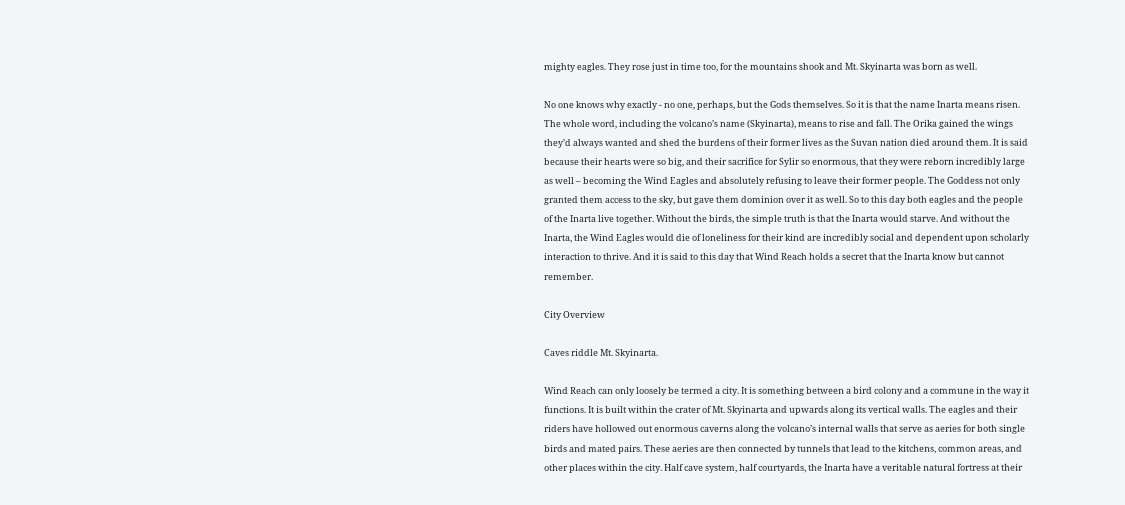mighty eagles. They rose just in time too, for the mountains shook and Mt. Skyinarta was born as well.

No one knows why exactly - no one, perhaps, but the Gods themselves. So it is that the name Inarta means risen. The whole word, including the volcano’s name (Skyinarta), means to rise and fall. The Orika gained the wings they’d always wanted and shed the burdens of their former lives as the Suvan nation died around them. It is said because their hearts were so big, and their sacrifice for Sylir so enormous, that they were reborn incredibly large as well – becoming the Wind Eagles and absolutely refusing to leave their former people. The Goddess not only granted them access to the sky, but gave them dominion over it as well. So to this day both eagles and the people of the Inarta live together. Without the birds, the simple truth is that the Inarta would starve. And without the Inarta, the Wind Eagles would die of loneliness for their kind are incredibly social and dependent upon scholarly interaction to thrive. And it is said to this day that Wind Reach holds a secret that the Inarta know but cannot remember.

City Overview

Caves riddle Mt. Skyinarta.

Wind Reach can only loosely be termed a city. It is something between a bird colony and a commune in the way it functions. It is built within the crater of Mt. Skyinarta and upwards along its vertical walls. The eagles and their riders have hollowed out enormous caverns along the volcano’s internal walls that serve as aeries for both single birds and mated pairs. These aeries are then connected by tunnels that lead to the kitchens, common areas, and other places within the city. Half cave system, half courtyards, the Inarta have a veritable natural fortress at their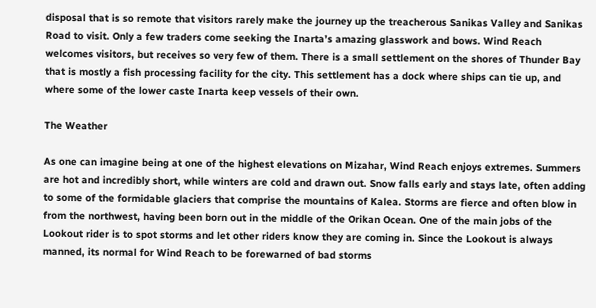disposal that is so remote that visitors rarely make the journey up the treacherous Sanikas Valley and Sanikas Road to visit. Only a few traders come seeking the Inarta’s amazing glasswork and bows. Wind Reach welcomes visitors, but receives so very few of them. There is a small settlement on the shores of Thunder Bay that is mostly a fish processing facility for the city. This settlement has a dock where ships can tie up, and where some of the lower caste Inarta keep vessels of their own.

The Weather

As one can imagine being at one of the highest elevations on Mizahar, Wind Reach enjoys extremes. Summers are hot and incredibly short, while winters are cold and drawn out. Snow falls early and stays late, often adding to some of the formidable glaciers that comprise the mountains of Kalea. Storms are fierce and often blow in from the northwest, having been born out in the middle of the Orikan Ocean. One of the main jobs of the Lookout rider is to spot storms and let other riders know they are coming in. Since the Lookout is always manned, its normal for Wind Reach to be forewarned of bad storms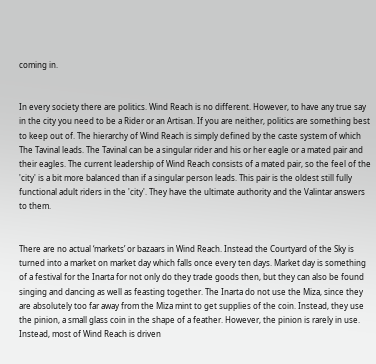coming in.


In every society there are politics. Wind Reach is no different. However, to have any true say in the city you need to be a Rider or an Artisan. If you are neither, politics are something best to keep out of. The hierarchy of Wind Reach is simply defined by the caste system of which The Tavinal leads. The Tavinal can be a singular rider and his or her eagle or a mated pair and their eagles. The current leadership of Wind Reach consists of a mated pair, so the feel of the 'city' is a bit more balanced than if a singular person leads. This pair is the oldest still fully functional adult riders in the 'city'. They have the ultimate authority and the Valintar answers to them.


There are no actual ‘markets’ or bazaars in Wind Reach. Instead the Courtyard of the Sky is turned into a market on market day which falls once every ten days. Market day is something of a festival for the Inarta for not only do they trade goods then, but they can also be found singing and dancing as well as feasting together. The Inarta do not use the Miza, since they are absolutely too far away from the Miza mint to get supplies of the coin. Instead, they use the pinion, a small glass coin in the shape of a feather. However, the pinion is rarely in use. Instead, most of Wind Reach is driven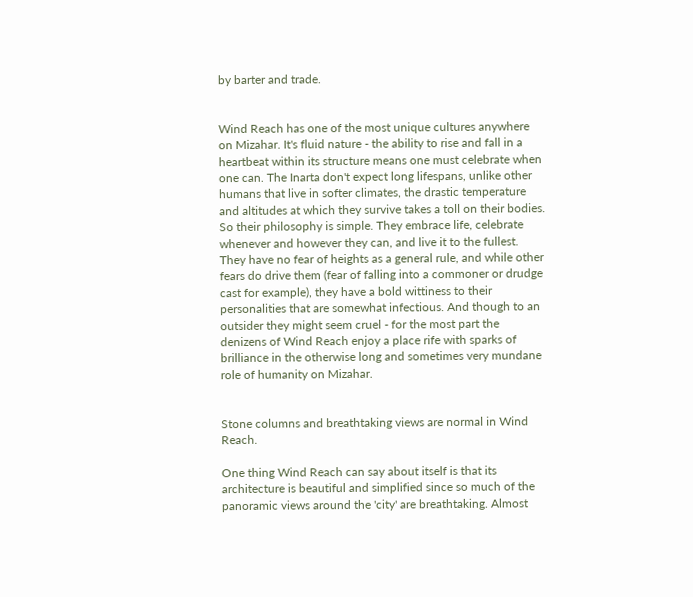by barter and trade.


Wind Reach has one of the most unique cultures anywhere on Mizahar. It's fluid nature - the ability to rise and fall in a heartbeat within its structure means one must celebrate when one can. The Inarta don't expect long lifespans, unlike other humans that live in softer climates, the drastic temperature and altitudes at which they survive takes a toll on their bodies. So their philosophy is simple. They embrace life, celebrate whenever and however they can, and live it to the fullest. They have no fear of heights as a general rule, and while other fears do drive them (fear of falling into a commoner or drudge cast for example), they have a bold wittiness to their personalities that are somewhat infectious. And though to an outsider they might seem cruel - for the most part the denizens of Wind Reach enjoy a place rife with sparks of brilliance in the otherwise long and sometimes very mundane role of humanity on Mizahar.


Stone columns and breathtaking views are normal in Wind Reach.

One thing Wind Reach can say about itself is that its architecture is beautiful and simplified since so much of the panoramic views around the 'city' are breathtaking. Almost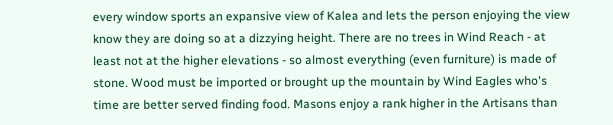every window sports an expansive view of Kalea and lets the person enjoying the view know they are doing so at a dizzying height. There are no trees in Wind Reach - at least not at the higher elevations - so almost everything (even furniture) is made of stone. Wood must be imported or brought up the mountain by Wind Eagles who's time are better served finding food. Masons enjoy a rank higher in the Artisans than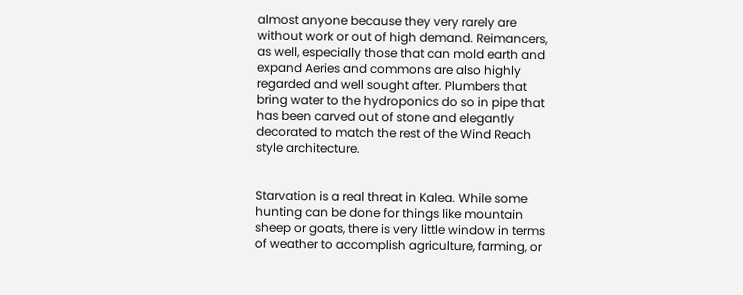almost anyone because they very rarely are without work or out of high demand. Reimancers, as well, especially those that can mold earth and expand Aeries and commons are also highly regarded and well sought after. Plumbers that bring water to the hydroponics do so in pipe that has been carved out of stone and elegantly decorated to match the rest of the Wind Reach style architecture.


Starvation is a real threat in Kalea. While some hunting can be done for things like mountain sheep or goats, there is very little window in terms of weather to accomplish agriculture, farming, or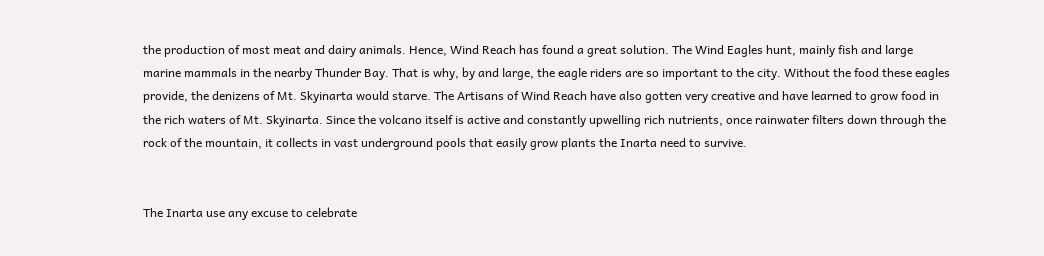the production of most meat and dairy animals. Hence, Wind Reach has found a great solution. The Wind Eagles hunt, mainly fish and large marine mammals in the nearby Thunder Bay. That is why, by and large, the eagle riders are so important to the city. Without the food these eagles provide, the denizens of Mt. Skyinarta would starve. The Artisans of Wind Reach have also gotten very creative and have learned to grow food in the rich waters of Mt. Skyinarta. Since the volcano itself is active and constantly upwelling rich nutrients, once rainwater filters down through the rock of the mountain, it collects in vast underground pools that easily grow plants the Inarta need to survive.


The Inarta use any excuse to celebrate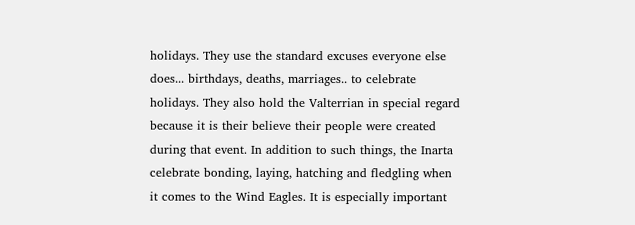holidays. They use the standard excuses everyone else does... birthdays, deaths, marriages.. to celebrate holidays. They also hold the Valterrian in special regard because it is their believe their people were created during that event. In addition to such things, the Inarta celebrate bonding, laying, hatching and fledgling when it comes to the Wind Eagles. It is especially important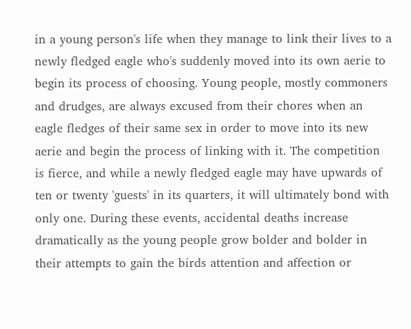in a young person's life when they manage to link their lives to a newly fledged eagle who's suddenly moved into its own aerie to begin its process of choosing. Young people, mostly commoners and drudges, are always excused from their chores when an eagle fledges of their same sex in order to move into its new aerie and begin the process of linking with it. The competition is fierce, and while a newly fledged eagle may have upwards of ten or twenty 'guests' in its quarters, it will ultimately bond with only one. During these events, accidental deaths increase dramatically as the young people grow bolder and bolder in their attempts to gain the birds attention and affection or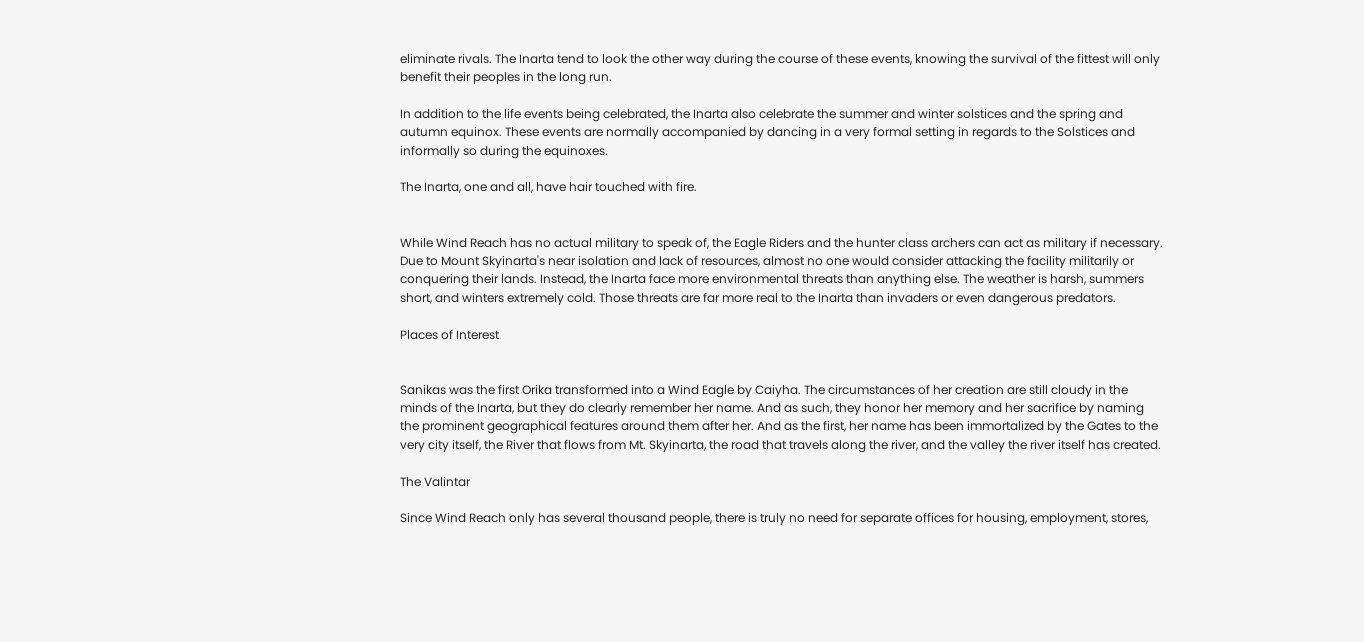eliminate rivals. The Inarta tend to look the other way during the course of these events, knowing the survival of the fittest will only benefit their peoples in the long run.

In addition to the life events being celebrated, the Inarta also celebrate the summer and winter solstices and the spring and autumn equinox. These events are normally accompanied by dancing in a very formal setting in regards to the Solstices and informally so during the equinoxes.

The Inarta, one and all, have hair touched with fire.


While Wind Reach has no actual military to speak of, the Eagle Riders and the hunter class archers can act as military if necessary. Due to Mount Skyinarta's near isolation and lack of resources, almost no one would consider attacking the facility militarily or conquering their lands. Instead, the Inarta face more environmental threats than anything else. The weather is harsh, summers short, and winters extremely cold. Those threats are far more real to the Inarta than invaders or even dangerous predators.

Places of Interest


Sanikas was the first Orika transformed into a Wind Eagle by Caiyha. The circumstances of her creation are still cloudy in the minds of the Inarta, but they do clearly remember her name. And as such, they honor her memory and her sacrifice by naming the prominent geographical features around them after her. And as the first, her name has been immortalized by the Gates to the very city itself, the River that flows from Mt. Skyinarta, the road that travels along the river, and the valley the river itself has created.

The Valintar

Since Wind Reach only has several thousand people, there is truly no need for separate offices for housing, employment, stores,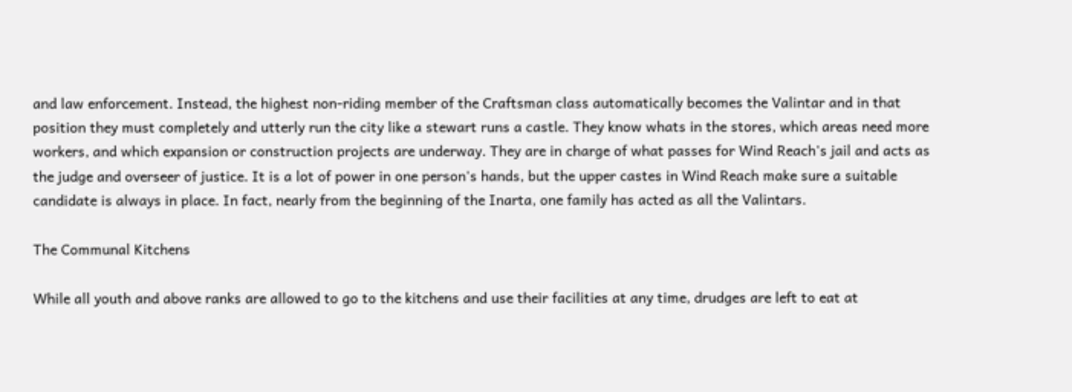and law enforcement. Instead, the highest non-riding member of the Craftsman class automatically becomes the Valintar and in that position they must completely and utterly run the city like a stewart runs a castle. They know whats in the stores, which areas need more workers, and which expansion or construction projects are underway. They are in charge of what passes for Wind Reach's jail and acts as the judge and overseer of justice. It is a lot of power in one person's hands, but the upper castes in Wind Reach make sure a suitable candidate is always in place. In fact, nearly from the beginning of the Inarta, one family has acted as all the Valintars.

The Communal Kitchens

While all youth and above ranks are allowed to go to the kitchens and use their facilities at any time, drudges are left to eat at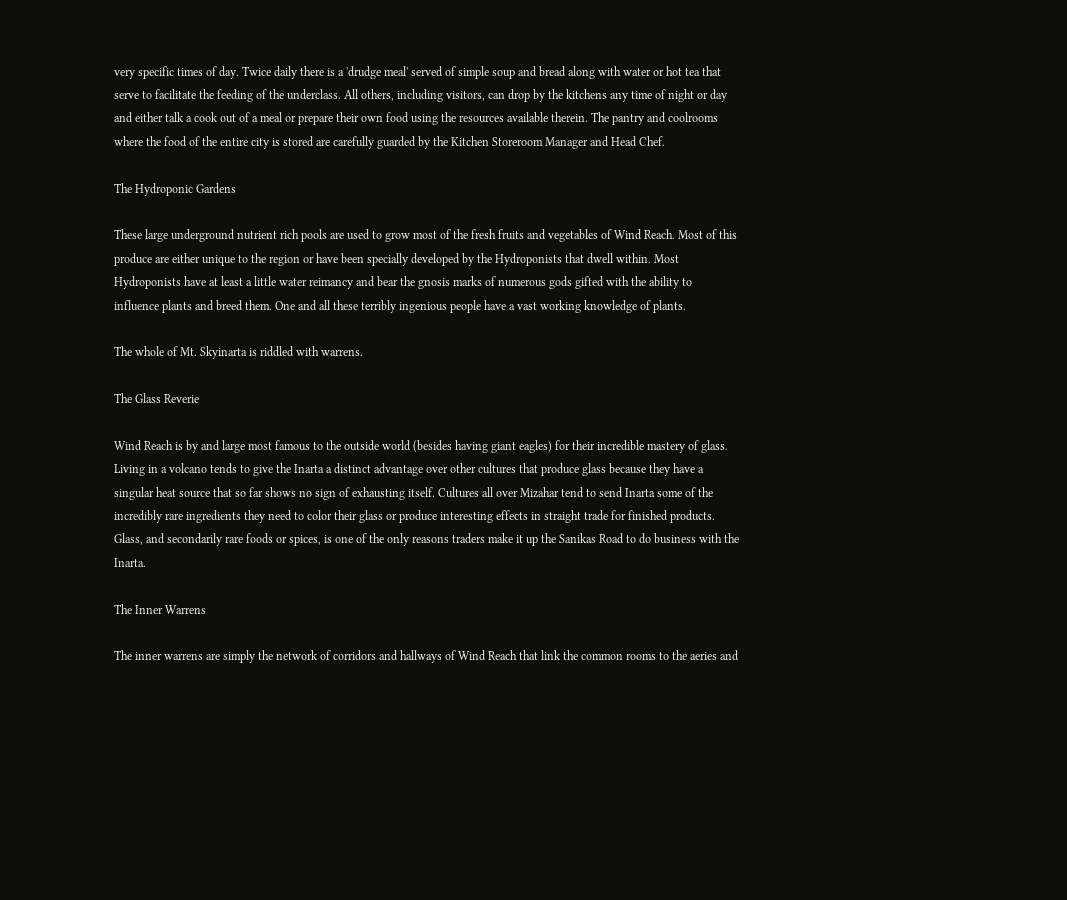very specific times of day. Twice daily there is a 'drudge meal' served of simple soup and bread along with water or hot tea that serve to facilitate the feeding of the underclass. All others, including visitors, can drop by the kitchens any time of night or day and either talk a cook out of a meal or prepare their own food using the resources available therein. The pantry and coolrooms where the food of the entire city is stored are carefully guarded by the Kitchen Storeroom Manager and Head Chef.

The Hydroponic Gardens

These large underground nutrient rich pools are used to grow most of the fresh fruits and vegetables of Wind Reach. Most of this produce are either unique to the region or have been specially developed by the Hydroponists that dwell within. Most Hydroponists have at least a little water reimancy and bear the gnosis marks of numerous gods gifted with the ability to influence plants and breed them. One and all these terribly ingenious people have a vast working knowledge of plants.

The whole of Mt. Skyinarta is riddled with warrens.

The Glass Reverie

Wind Reach is by and large most famous to the outside world (besides having giant eagles) for their incredible mastery of glass. Living in a volcano tends to give the Inarta a distinct advantage over other cultures that produce glass because they have a singular heat source that so far shows no sign of exhausting itself. Cultures all over Mizahar tend to send Inarta some of the incredibly rare ingredients they need to color their glass or produce interesting effects in straight trade for finished products. Glass, and secondarily rare foods or spices, is one of the only reasons traders make it up the Sanikas Road to do business with the Inarta.

The Inner Warrens

The inner warrens are simply the network of corridors and hallways of Wind Reach that link the common rooms to the aeries and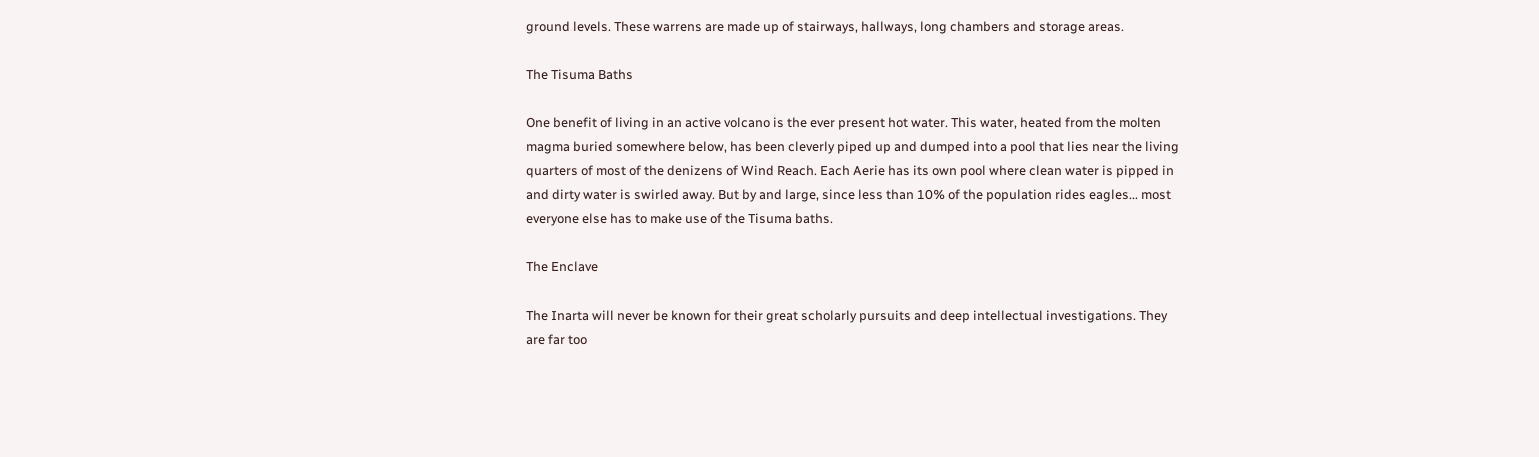ground levels. These warrens are made up of stairways, hallways, long chambers and storage areas.

The Tisuma Baths

One benefit of living in an active volcano is the ever present hot water. This water, heated from the molten magma buried somewhere below, has been cleverly piped up and dumped into a pool that lies near the living quarters of most of the denizens of Wind Reach. Each Aerie has its own pool where clean water is pipped in and dirty water is swirled away. But by and large, since less than 10% of the population rides eagles... most everyone else has to make use of the Tisuma baths.

The Enclave

The Inarta will never be known for their great scholarly pursuits and deep intellectual investigations. They are far too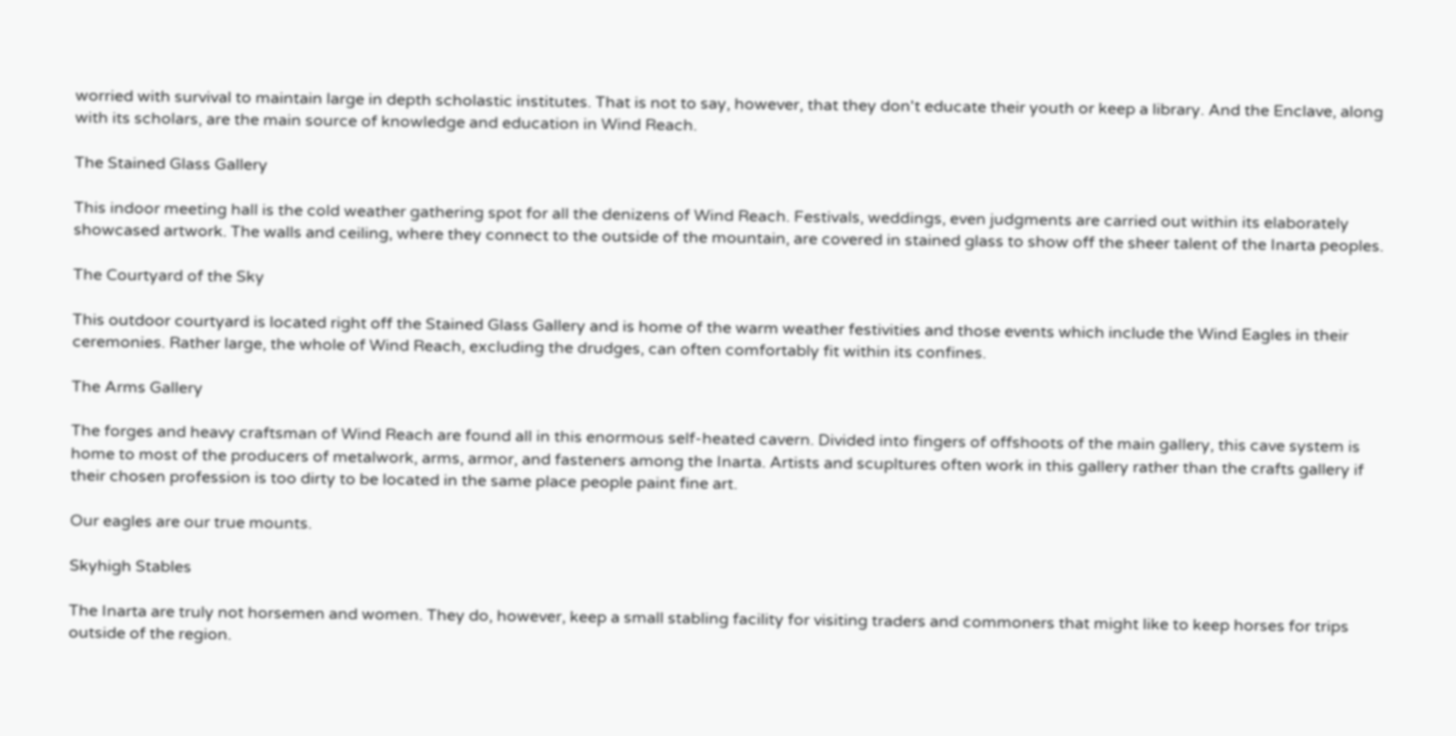worried with survival to maintain large in depth scholastic institutes. That is not to say, however, that they don't educate their youth or keep a library. And the Enclave, along with its scholars, are the main source of knowledge and education in Wind Reach.

The Stained Glass Gallery

This indoor meeting hall is the cold weather gathering spot for all the denizens of Wind Reach. Festivals, weddings, even judgments are carried out within its elaborately showcased artwork. The walls and ceiling, where they connect to the outside of the mountain, are covered in stained glass to show off the sheer talent of the Inarta peoples.

The Courtyard of the Sky

This outdoor courtyard is located right off the Stained Glass Gallery and is home of the warm weather festivities and those events which include the Wind Eagles in their ceremonies. Rather large, the whole of Wind Reach, excluding the drudges, can often comfortably fit within its confines.

The Arms Gallery

The forges and heavy craftsman of Wind Reach are found all in this enormous self-heated cavern. Divided into fingers of offshoots of the main gallery, this cave system is home to most of the producers of metalwork, arms, armor, and fasteners among the Inarta. Artists and scupltures often work in this gallery rather than the crafts gallery if their chosen profession is too dirty to be located in the same place people paint fine art.

Our eagles are our true mounts.

Skyhigh Stables

The Inarta are truly not horsemen and women. They do, however, keep a small stabling facility for visiting traders and commoners that might like to keep horses for trips outside of the region.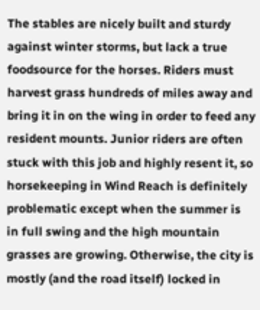The stables are nicely built and sturdy against winter storms, but lack a true foodsource for the horses. Riders must harvest grass hundreds of miles away and bring it in on the wing in order to feed any resident mounts. Junior riders are often stuck with this job and highly resent it, so horsekeeping in Wind Reach is definitely problematic except when the summer is in full swing and the high mountain grasses are growing. Otherwise, the city is mostly (and the road itself) locked in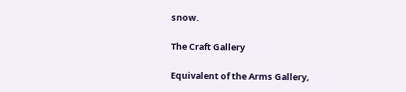snow.

The Craft Gallery

Equivalent of the Arms Gallery,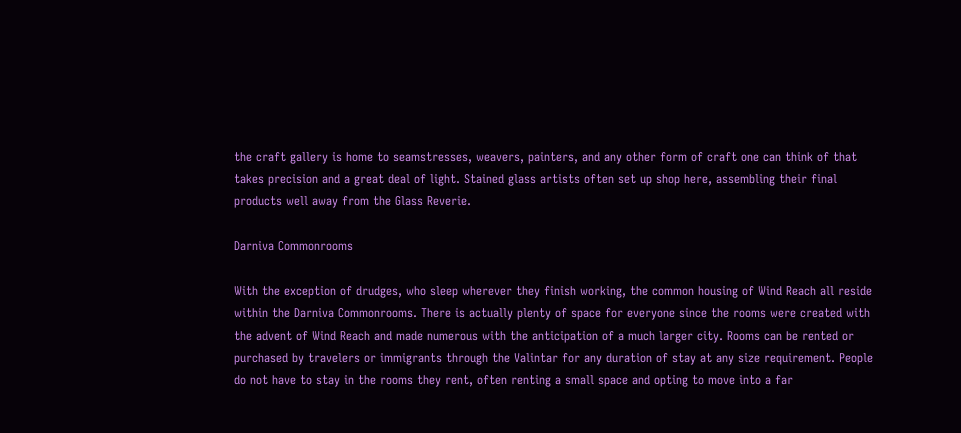the craft gallery is home to seamstresses, weavers, painters, and any other form of craft one can think of that takes precision and a great deal of light. Stained glass artists often set up shop here, assembling their final products well away from the Glass Reverie.

Darniva Commonrooms

With the exception of drudges, who sleep wherever they finish working, the common housing of Wind Reach all reside within the Darniva Commonrooms. There is actually plenty of space for everyone since the rooms were created with the advent of Wind Reach and made numerous with the anticipation of a much larger city. Rooms can be rented or purchased by travelers or immigrants through the Valintar for any duration of stay at any size requirement. People do not have to stay in the rooms they rent, often renting a small space and opting to move into a far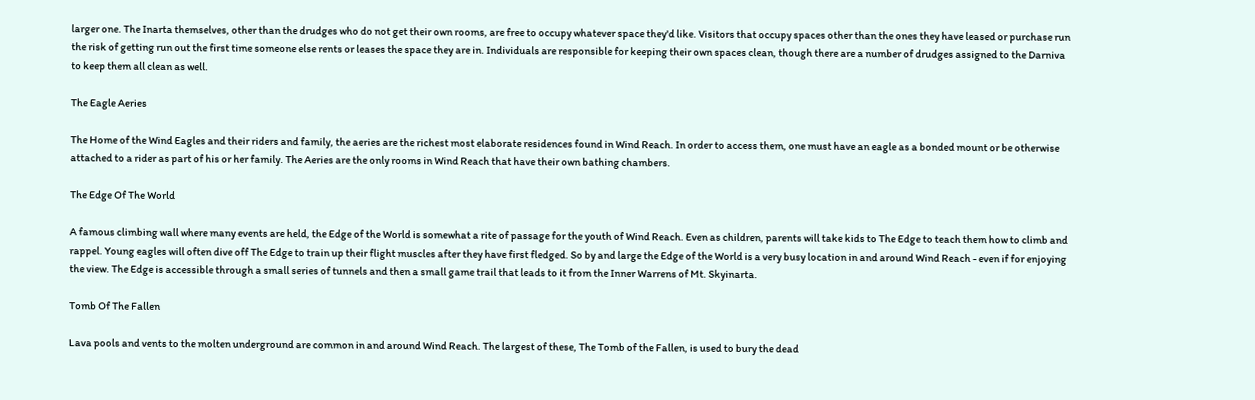larger one. The Inarta themselves, other than the drudges who do not get their own rooms, are free to occupy whatever space they'd like. Visitors that occupy spaces other than the ones they have leased or purchase run the risk of getting run out the first time someone else rents or leases the space they are in. Individuals are responsible for keeping their own spaces clean, though there are a number of drudges assigned to the Darniva to keep them all clean as well.

The Eagle Aeries

The Home of the Wind Eagles and their riders and family, the aeries are the richest most elaborate residences found in Wind Reach. In order to access them, one must have an eagle as a bonded mount or be otherwise attached to a rider as part of his or her family. The Aeries are the only rooms in Wind Reach that have their own bathing chambers.

The Edge Of The World

A famous climbing wall where many events are held, the Edge of the World is somewhat a rite of passage for the youth of Wind Reach. Even as children, parents will take kids to The Edge to teach them how to climb and rappel. Young eagles will often dive off The Edge to train up their flight muscles after they have first fledged. So by and large the Edge of the World is a very busy location in and around Wind Reach - even if for enjoying the view. The Edge is accessible through a small series of tunnels and then a small game trail that leads to it from the Inner Warrens of Mt. Skyinarta.

Tomb Of The Fallen

Lava pools and vents to the molten underground are common in and around Wind Reach. The largest of these, The Tomb of the Fallen, is used to bury the dead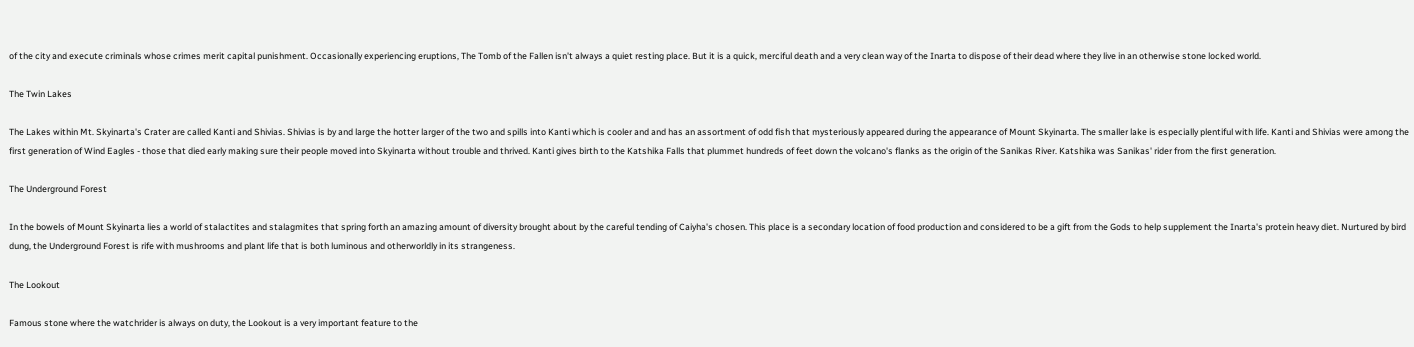of the city and execute criminals whose crimes merit capital punishment. Occasionally experiencing eruptions, The Tomb of the Fallen isn't always a quiet resting place. But it is a quick, merciful death and a very clean way of the Inarta to dispose of their dead where they live in an otherwise stone locked world.

The Twin Lakes

The Lakes within Mt. Skyinarta's Crater are called Kanti and Shivias. Shivias is by and large the hotter larger of the two and spills into Kanti which is cooler and and has an assortment of odd fish that mysteriously appeared during the appearance of Mount Skyinarta. The smaller lake is especially plentiful with life. Kanti and Shivias were among the first generation of Wind Eagles - those that died early making sure their people moved into Skyinarta without trouble and thrived. Kanti gives birth to the Katshika Falls that plummet hundreds of feet down the volcano's flanks as the origin of the Sanikas River. Katshika was Sanikas' rider from the first generation.

The Underground Forest

In the bowels of Mount Skyinarta lies a world of stalactites and stalagmites that spring forth an amazing amount of diversity brought about by the careful tending of Caiyha's chosen. This place is a secondary location of food production and considered to be a gift from the Gods to help supplement the Inarta's protein heavy diet. Nurtured by bird dung, the Underground Forest is rife with mushrooms and plant life that is both luminous and otherworldly in its strangeness.

The Lookout

Famous stone where the watchrider is always on duty, the Lookout is a very important feature to the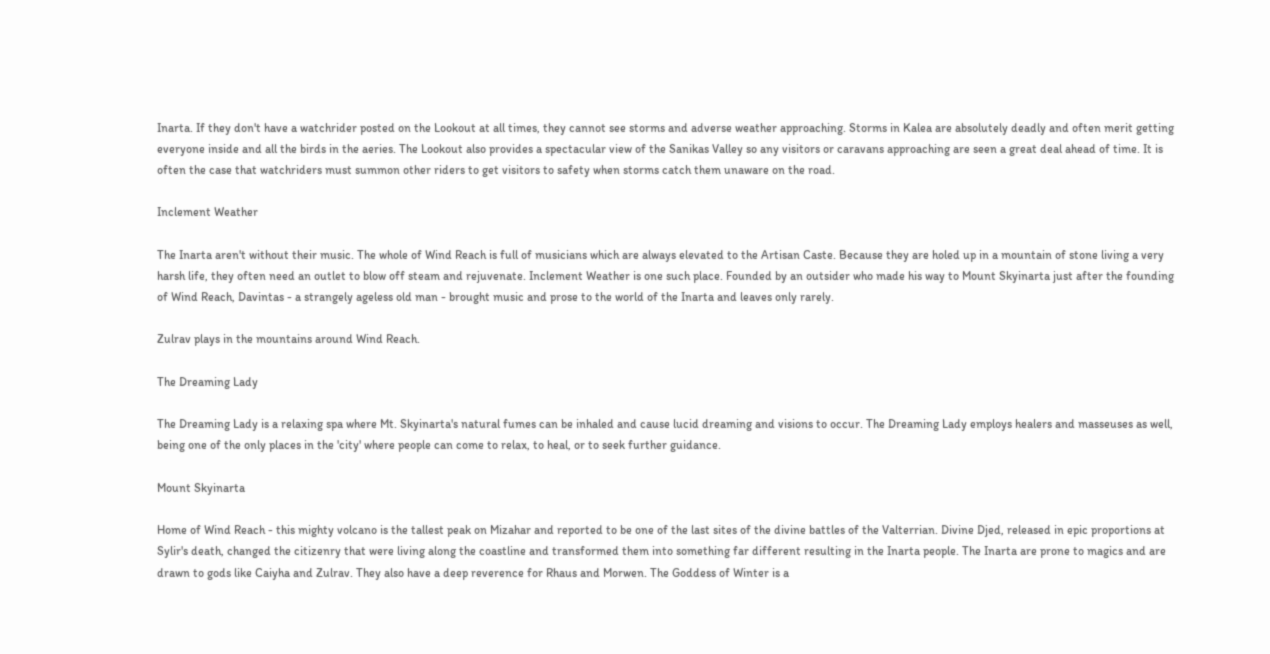Inarta. If they don't have a watchrider posted on the Lookout at all times, they cannot see storms and adverse weather approaching. Storms in Kalea are absolutely deadly and often merit getting everyone inside and all the birds in the aeries. The Lookout also provides a spectacular view of the Sanikas Valley so any visitors or caravans approaching are seen a great deal ahead of time. It is often the case that watchriders must summon other riders to get visitors to safety when storms catch them unaware on the road.

Inclement Weather

The Inarta aren't without their music. The whole of Wind Reach is full of musicians which are always elevated to the Artisan Caste. Because they are holed up in a mountain of stone living a very harsh life, they often need an outlet to blow off steam and rejuvenate. Inclement Weather is one such place. Founded by an outsider who made his way to Mount Skyinarta just after the founding of Wind Reach, Davintas - a strangely ageless old man - brought music and prose to the world of the Inarta and leaves only rarely.

Zulrav plays in the mountains around Wind Reach.

The Dreaming Lady

The Dreaming Lady is a relaxing spa where Mt. Skyinarta's natural fumes can be inhaled and cause lucid dreaming and visions to occur. The Dreaming Lady employs healers and masseuses as well, being one of the only places in the 'city' where people can come to relax, to heal, or to seek further guidance.

Mount Skyinarta

Home of Wind Reach - this mighty volcano is the tallest peak on Mizahar and reported to be one of the last sites of the divine battles of the Valterrian. Divine Djed, released in epic proportions at Sylir's death, changed the citizenry that were living along the coastline and transformed them into something far different resulting in the Inarta people. The Inarta are prone to magics and are drawn to gods like Caiyha and Zulrav. They also have a deep reverence for Rhaus and Morwen. The Goddess of Winter is a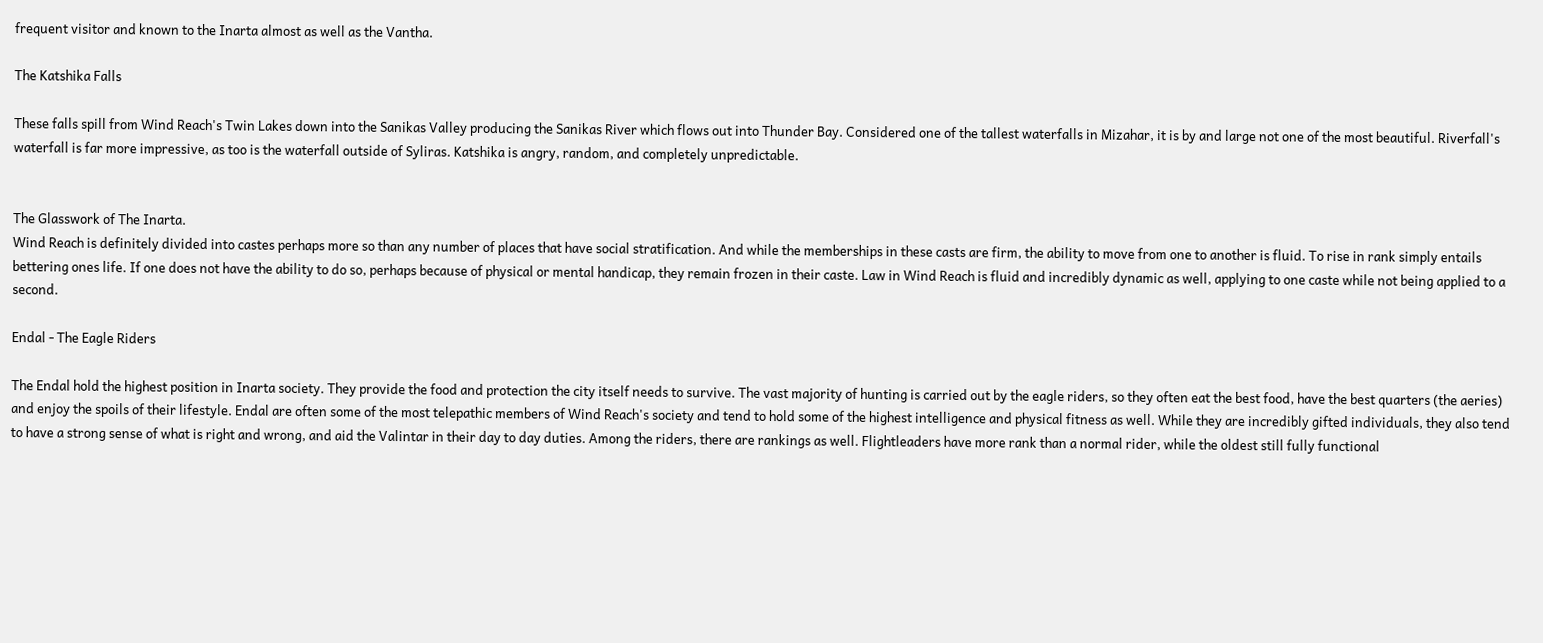frequent visitor and known to the Inarta almost as well as the Vantha.

The Katshika Falls

These falls spill from Wind Reach's Twin Lakes down into the Sanikas Valley producing the Sanikas River which flows out into Thunder Bay. Considered one of the tallest waterfalls in Mizahar, it is by and large not one of the most beautiful. Riverfall's waterfall is far more impressive, as too is the waterfall outside of Syliras. Katshika is angry, random, and completely unpredictable.


The Glasswork of The Inarta.
Wind Reach is definitely divided into castes perhaps more so than any number of places that have social stratification. And while the memberships in these casts are firm, the ability to move from one to another is fluid. To rise in rank simply entails bettering ones life. If one does not have the ability to do so, perhaps because of physical or mental handicap, they remain frozen in their caste. Law in Wind Reach is fluid and incredibly dynamic as well, applying to one caste while not being applied to a second.

Endal - The Eagle Riders

The Endal hold the highest position in Inarta society. They provide the food and protection the city itself needs to survive. The vast majority of hunting is carried out by the eagle riders, so they often eat the best food, have the best quarters (the aeries) and enjoy the spoils of their lifestyle. Endal are often some of the most telepathic members of Wind Reach's society and tend to hold some of the highest intelligence and physical fitness as well. While they are incredibly gifted individuals, they also tend to have a strong sense of what is right and wrong, and aid the Valintar in their day to day duties. Among the riders, there are rankings as well. Flightleaders have more rank than a normal rider, while the oldest still fully functional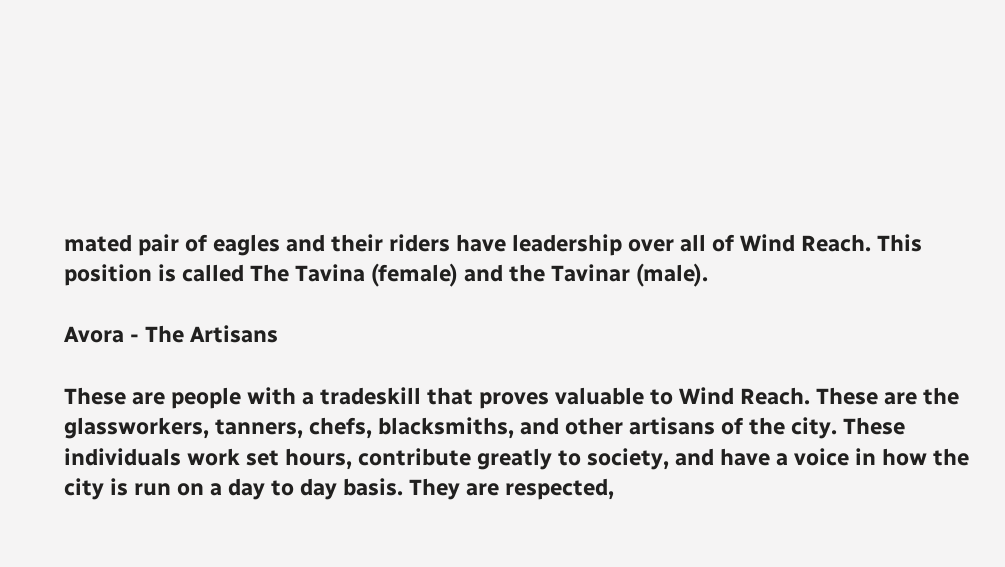mated pair of eagles and their riders have leadership over all of Wind Reach. This position is called The Tavina (female) and the Tavinar (male).

Avora - The Artisans

These are people with a tradeskill that proves valuable to Wind Reach. These are the glassworkers, tanners, chefs, blacksmiths, and other artisans of the city. These individuals work set hours, contribute greatly to society, and have a voice in how the city is run on a day to day basis. They are respected,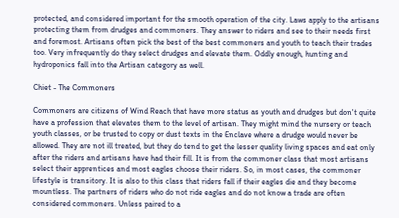protected, and considered important for the smooth operation of the city. Laws apply to the artisans protecting them from drudges and commoners. They answer to riders and see to their needs first and foremost. Artisans often pick the best of the best commoners and youth to teach their trades too. Very infrequently do they select drudges and elevate them. Oddly enough, hunting and hydroponics fall into the Artisan category as well.

Chiet - The Commoners

Commoners are citizens of Wind Reach that have more status as youth and drudges but don't quite have a profession that elevates them to the level of artisan. They might mind the nursery or teach youth classes, or be trusted to copy or dust texts in the Enclave where a drudge would never be allowed. They are not ill treated, but they do tend to get the lesser quality living spaces and eat only after the riders and artisans have had their fill. It is from the commoner class that most artisans select their apprentices and most eagles choose their riders. So, in most cases, the commoner lifestyle is transitory. It is also to this class that riders fall if their eagles die and they become mountless. The partners of riders who do not ride eagles and do not know a trade are often considered commoners. Unless paired to a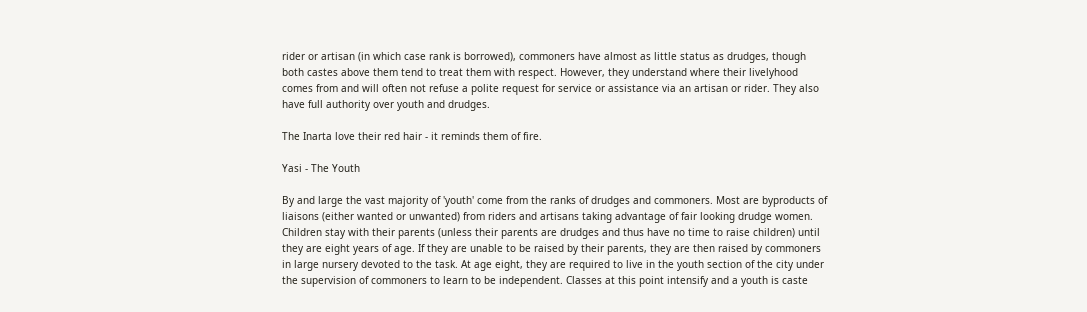rider or artisan (in which case rank is borrowed), commoners have almost as little status as drudges, though both castes above them tend to treat them with respect. However, they understand where their livelyhood comes from and will often not refuse a polite request for service or assistance via an artisan or rider. They also have full authority over youth and drudges.

The Inarta love their red hair - it reminds them of fire.

Yasi - The Youth

By and large the vast majority of 'youth' come from the ranks of drudges and commoners. Most are byproducts of liaisons (either wanted or unwanted) from riders and artisans taking advantage of fair looking drudge women. Children stay with their parents (unless their parents are drudges and thus have no time to raise children) until they are eight years of age. If they are unable to be raised by their parents, they are then raised by commoners in large nursery devoted to the task. At age eight, they are required to live in the youth section of the city under the supervision of commoners to learn to be independent. Classes at this point intensify and a youth is caste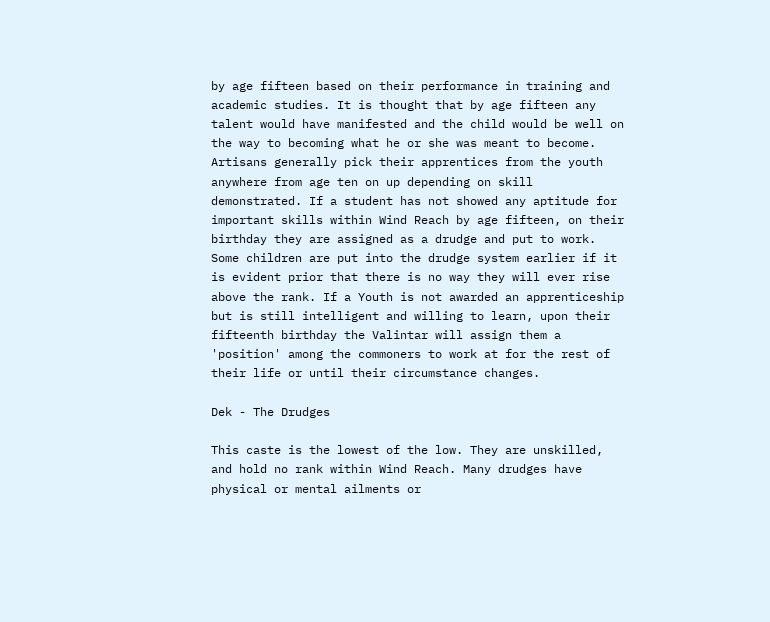by age fifteen based on their performance in training and academic studies. It is thought that by age fifteen any talent would have manifested and the child would be well on the way to becoming what he or she was meant to become. Artisans generally pick their apprentices from the youth anywhere from age ten on up depending on skill demonstrated. If a student has not showed any aptitude for important skills within Wind Reach by age fifteen, on their birthday they are assigned as a drudge and put to work. Some children are put into the drudge system earlier if it is evident prior that there is no way they will ever rise above the rank. If a Youth is not awarded an apprenticeship but is still intelligent and willing to learn, upon their fifteenth birthday the Valintar will assign them a 'position' among the commoners to work at for the rest of their life or until their circumstance changes.

Dek - The Drudges

This caste is the lowest of the low. They are unskilled, and hold no rank within Wind Reach. Many drudges have physical or mental ailments or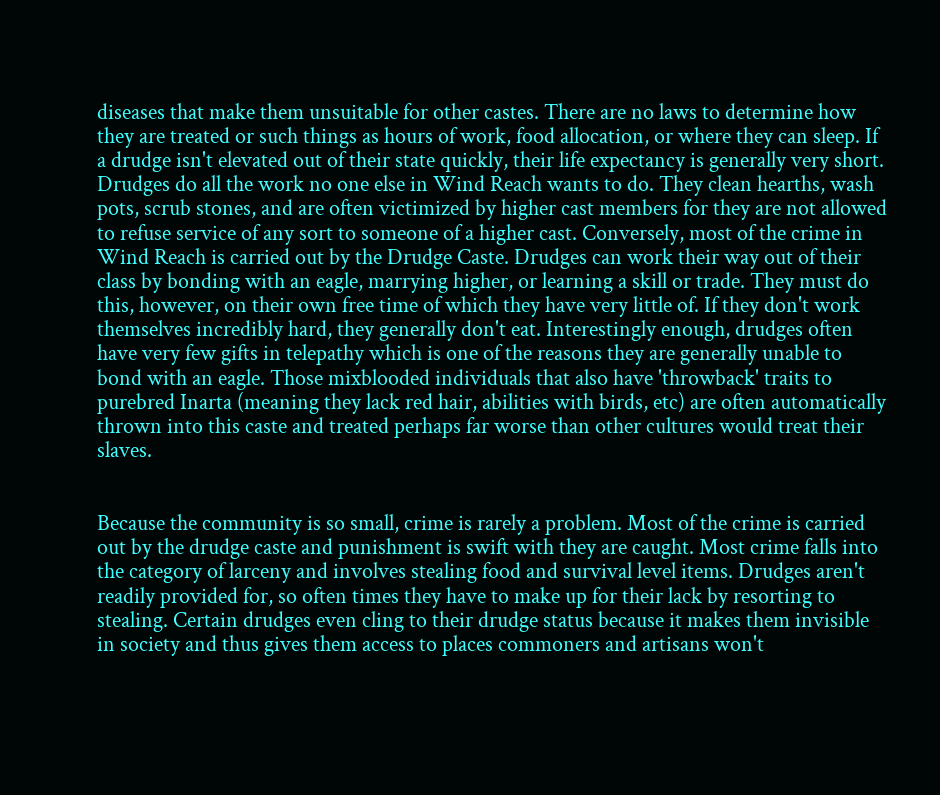diseases that make them unsuitable for other castes. There are no laws to determine how they are treated or such things as hours of work, food allocation, or where they can sleep. If a drudge isn't elevated out of their state quickly, their life expectancy is generally very short. Drudges do all the work no one else in Wind Reach wants to do. They clean hearths, wash pots, scrub stones, and are often victimized by higher cast members for they are not allowed to refuse service of any sort to someone of a higher cast. Conversely, most of the crime in Wind Reach is carried out by the Drudge Caste. Drudges can work their way out of their class by bonding with an eagle, marrying higher, or learning a skill or trade. They must do this, however, on their own free time of which they have very little of. If they don't work themselves incredibly hard, they generally don't eat. Interestingly enough, drudges often have very few gifts in telepathy which is one of the reasons they are generally unable to bond with an eagle. Those mixblooded individuals that also have 'throwback' traits to purebred Inarta (meaning they lack red hair, abilities with birds, etc) are often automatically thrown into this caste and treated perhaps far worse than other cultures would treat their slaves.


Because the community is so small, crime is rarely a problem. Most of the crime is carried out by the drudge caste and punishment is swift with they are caught. Most crime falls into the category of larceny and involves stealing food and survival level items. Drudges aren't readily provided for, so often times they have to make up for their lack by resorting to stealing. Certain drudges even cling to their drudge status because it makes them invisible in society and thus gives them access to places commoners and artisans won't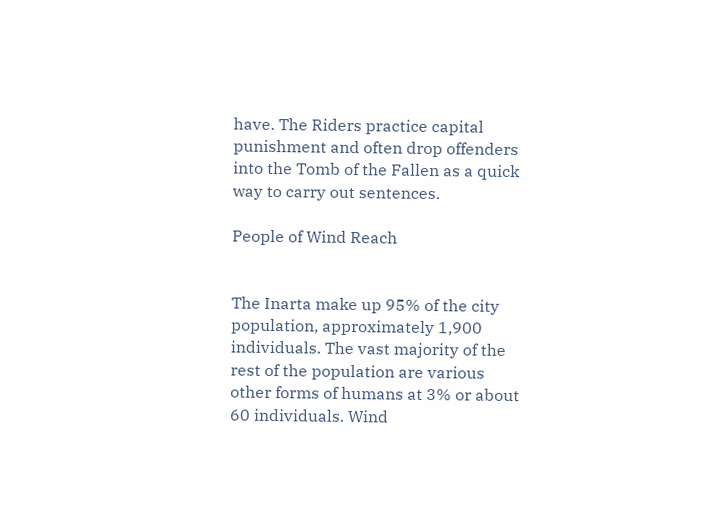have. The Riders practice capital punishment and often drop offenders into the Tomb of the Fallen as a quick way to carry out sentences.

People of Wind Reach


The Inarta make up 95% of the city population, approximately 1,900 individuals. The vast majority of the rest of the population are various other forms of humans at 3% or about 60 individuals. Wind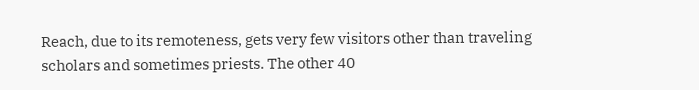Reach, due to its remoteness, gets very few visitors other than traveling scholars and sometimes priests. The other 40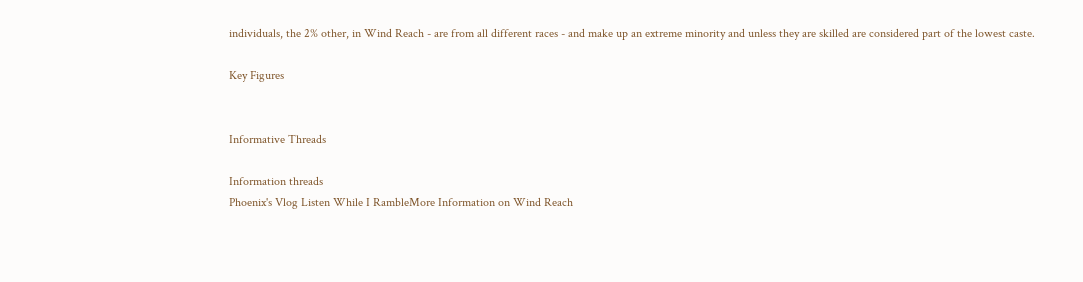individuals, the 2% other, in Wind Reach - are from all different races - and make up an extreme minority and unless they are skilled are considered part of the lowest caste.

Key Figures


Informative Threads

Information threads
Phoenix's Vlog Listen While I RambleMore Information on Wind Reach